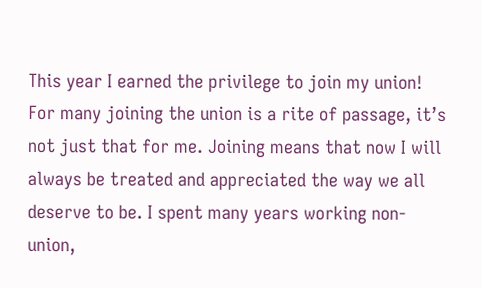This year I earned the privilege to join my union! For many joining the union is a rite of passage, it’s not just that for me. Joining means that now I will always be treated and appreciated the way we all deserve to be. I spent many years working non-union,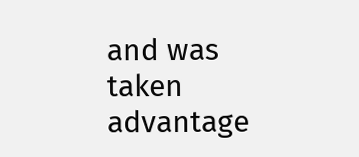and was taken advantage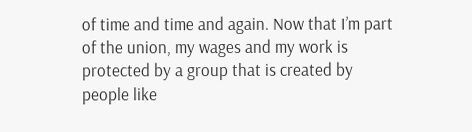of time and time and again. Now that I’m part of the union, my wages and my work is protected by a group that is created by people like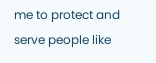me to protect and serve people like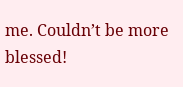me. Couldn’t be more blessed!